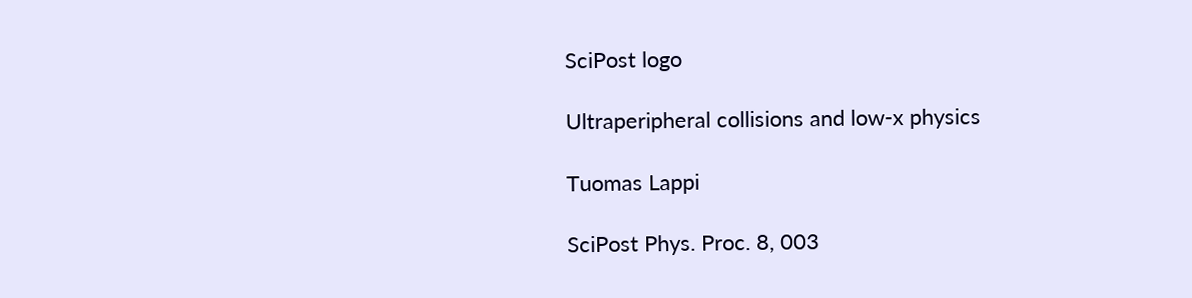SciPost logo

Ultraperipheral collisions and low-x physics

Tuomas Lappi

SciPost Phys. Proc. 8, 003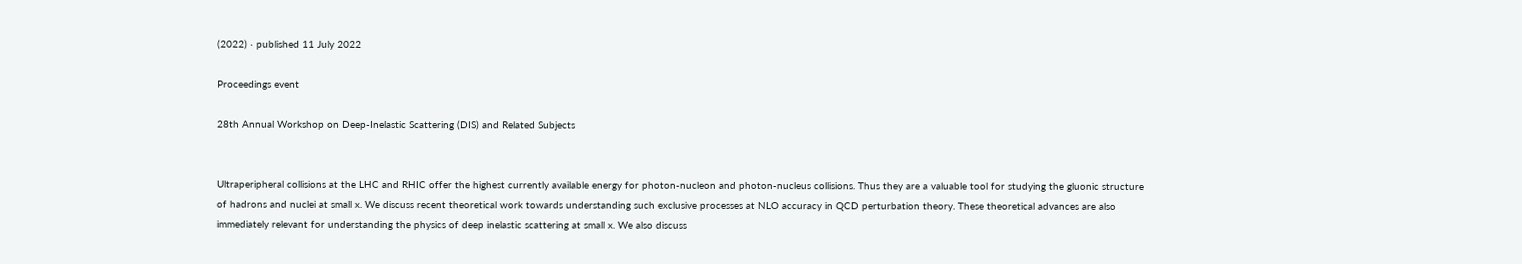(2022) · published 11 July 2022

Proceedings event

28th Annual Workshop on Deep-Inelastic Scattering (DIS) and Related Subjects


Ultraperipheral collisions at the LHC and RHIC offer the highest currently available energy for photon-nucleon and photon-nucleus collisions. Thus they are a valuable tool for studying the gluonic structure of hadrons and nuclei at small x. We discuss recent theoretical work towards understanding such exclusive processes at NLO accuracy in QCD perturbation theory. These theoretical advances are also immediately relevant for understanding the physics of deep inelastic scattering at small x. We also discuss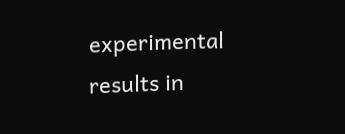experimental results in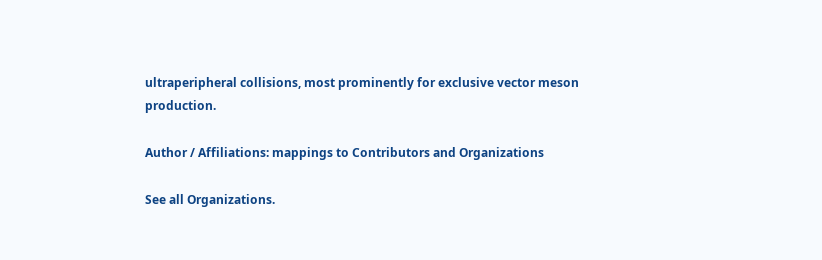ultraperipheral collisions, most prominently for exclusive vector meson production.

Author / Affiliations: mappings to Contributors and Organizations

See all Organizations.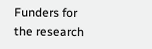Funders for the research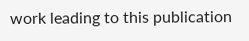work leading to this publication